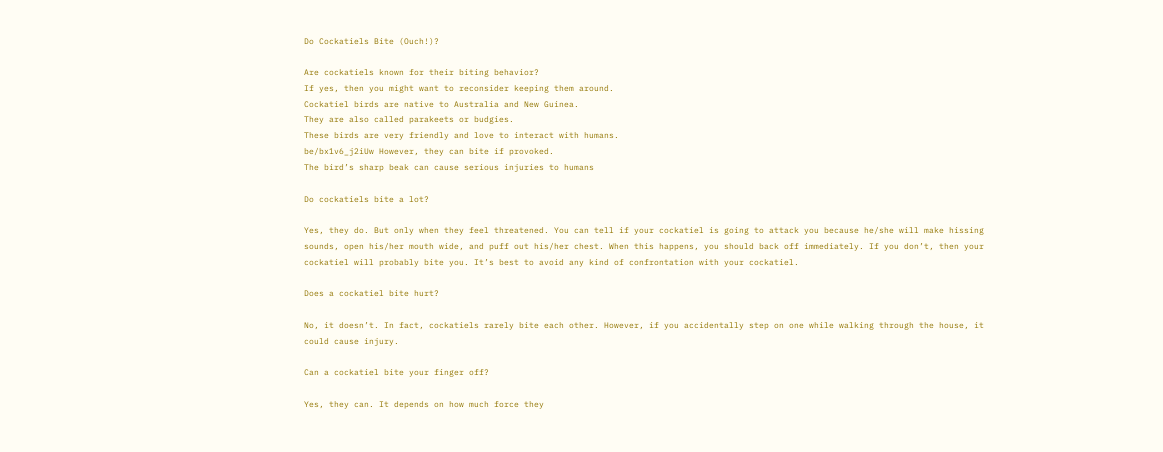Do Cockatiels Bite (Ouch!)?

Are cockatiels known for their biting behavior?
If yes, then you might want to reconsider keeping them around.
Cockatiel birds are native to Australia and New Guinea.
They are also called parakeets or budgies.
These birds are very friendly and love to interact with humans.
be/bx1v6_j2iUw However, they can bite if provoked.
The bird’s sharp beak can cause serious injuries to humans

Do cockatiels bite a lot?

Yes, they do. But only when they feel threatened. You can tell if your cockatiel is going to attack you because he/she will make hissing sounds, open his/her mouth wide, and puff out his/her chest. When this happens, you should back off immediately. If you don’t, then your cockatiel will probably bite you. It’s best to avoid any kind of confrontation with your cockatiel.

Does a cockatiel bite hurt?

No, it doesn’t. In fact, cockatiels rarely bite each other. However, if you accidentally step on one while walking through the house, it could cause injury.

Can a cockatiel bite your finger off?

Yes, they can. It depends on how much force they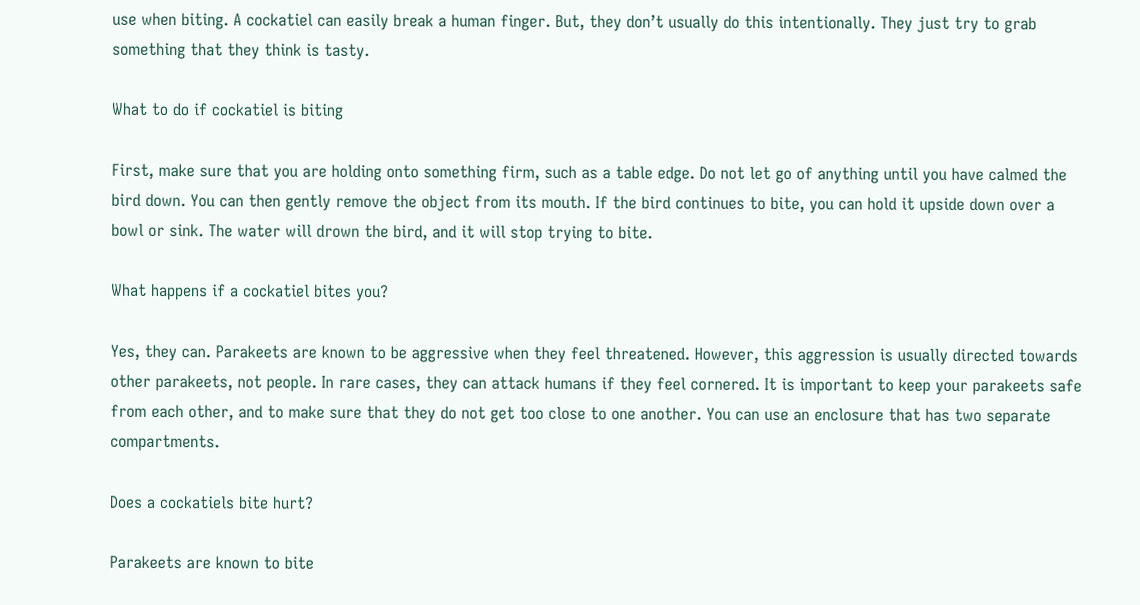use when biting. A cockatiel can easily break a human finger. But, they don’t usually do this intentionally. They just try to grab something that they think is tasty.

What to do if cockatiel is biting

First, make sure that you are holding onto something firm, such as a table edge. Do not let go of anything until you have calmed the bird down. You can then gently remove the object from its mouth. If the bird continues to bite, you can hold it upside down over a bowl or sink. The water will drown the bird, and it will stop trying to bite.

What happens if a cockatiel bites you?

Yes, they can. Parakeets are known to be aggressive when they feel threatened. However, this aggression is usually directed towards other parakeets, not people. In rare cases, they can attack humans if they feel cornered. It is important to keep your parakeets safe from each other, and to make sure that they do not get too close to one another. You can use an enclosure that has two separate compartments.

Does a cockatiels bite hurt?

Parakeets are known to bite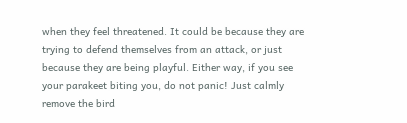when they feel threatened. It could be because they are trying to defend themselves from an attack, or just because they are being playful. Either way, if you see your parakeet biting you, do not panic! Just calmly remove the bird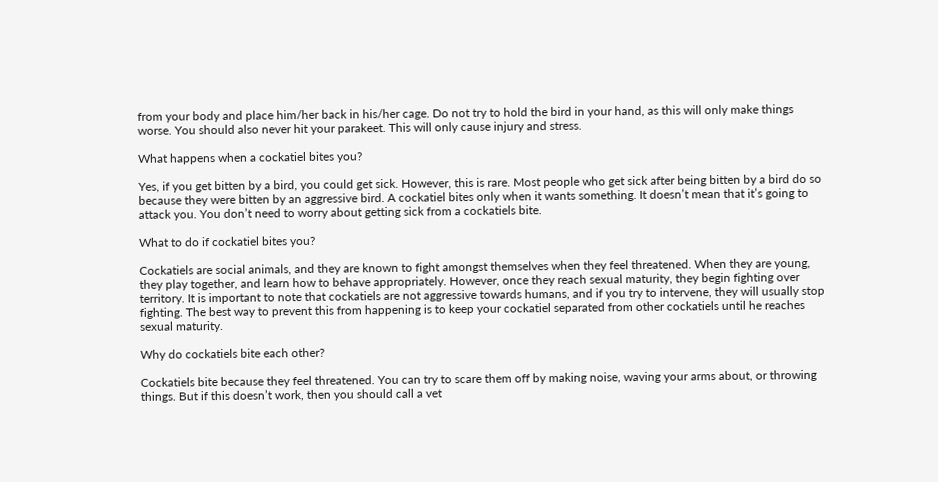from your body and place him/her back in his/her cage. Do not try to hold the bird in your hand, as this will only make things worse. You should also never hit your parakeet. This will only cause injury and stress.

What happens when a cockatiel bites you?

Yes, if you get bitten by a bird, you could get sick. However, this is rare. Most people who get sick after being bitten by a bird do so because they were bitten by an aggressive bird. A cockatiel bites only when it wants something. It doesn’t mean that it’s going to attack you. You don’t need to worry about getting sick from a cockatiels bite.

What to do if cockatiel bites you?

Cockatiels are social animals, and they are known to fight amongst themselves when they feel threatened. When they are young, they play together, and learn how to behave appropriately. However, once they reach sexual maturity, they begin fighting over territory. It is important to note that cockatiels are not aggressive towards humans, and if you try to intervene, they will usually stop fighting. The best way to prevent this from happening is to keep your cockatiel separated from other cockatiels until he reaches sexual maturity.

Why do cockatiels bite each other?

Cockatiels bite because they feel threatened. You can try to scare them off by making noise, waving your arms about, or throwing things. But if this doesn’t work, then you should call a vet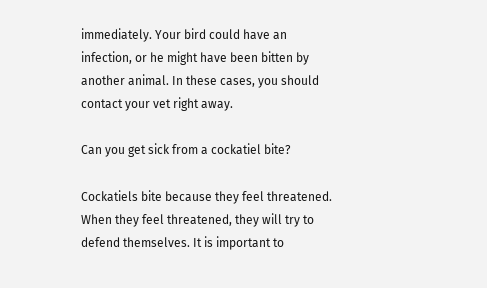immediately. Your bird could have an infection, or he might have been bitten by another animal. In these cases, you should contact your vet right away.

Can you get sick from a cockatiel bite?

Cockatiels bite because they feel threatened. When they feel threatened, they will try to defend themselves. It is important to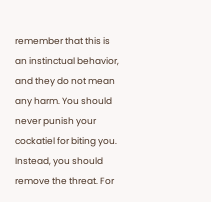remember that this is an instinctual behavior, and they do not mean any harm. You should never punish your cockatiel for biting you. Instead, you should remove the threat. For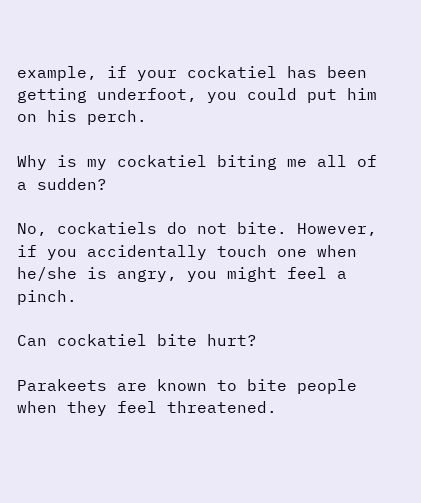example, if your cockatiel has been getting underfoot, you could put him on his perch.

Why is my cockatiel biting me all of a sudden?

No, cockatiels do not bite. However, if you accidentally touch one when he/she is angry, you might feel a pinch.

Can cockatiel bite hurt?

Parakeets are known to bite people when they feel threatened.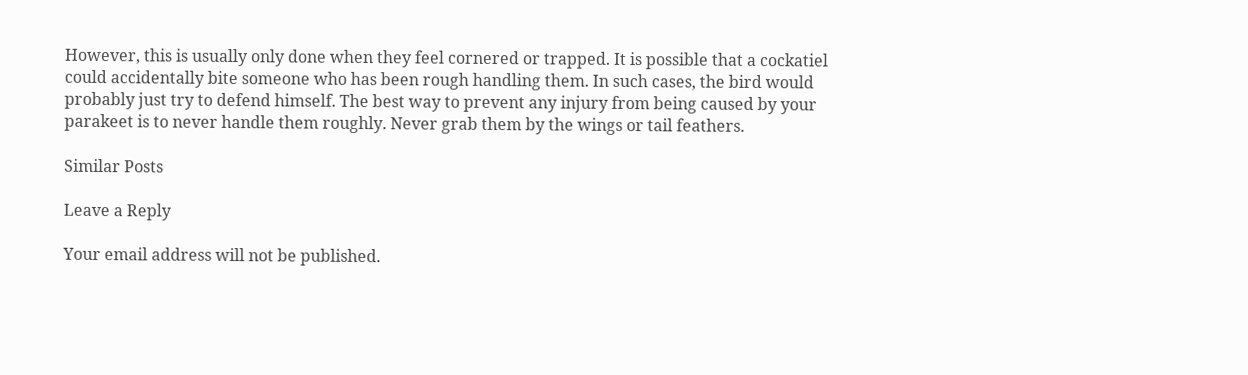However, this is usually only done when they feel cornered or trapped. It is possible that a cockatiel could accidentally bite someone who has been rough handling them. In such cases, the bird would probably just try to defend himself. The best way to prevent any injury from being caused by your parakeet is to never handle them roughly. Never grab them by the wings or tail feathers.

Similar Posts

Leave a Reply

Your email address will not be published.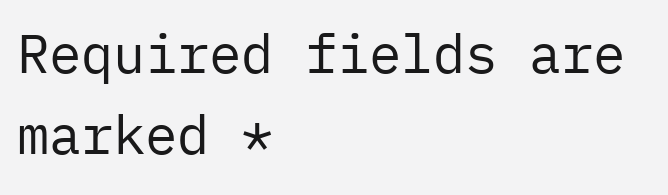Required fields are marked *